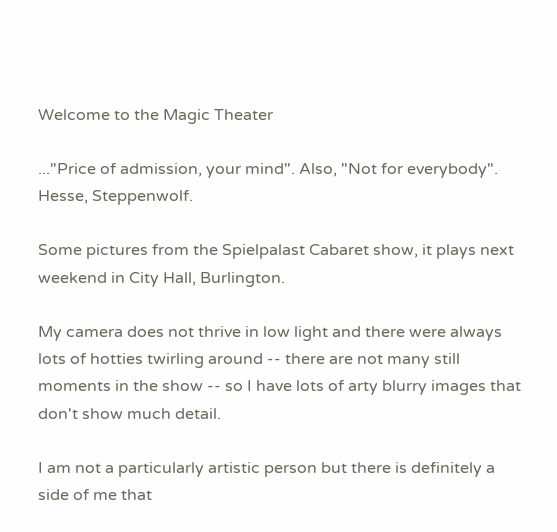Welcome to the Magic Theater

..."Price of admission, your mind". Also, "Not for everybody". Hesse, Steppenwolf.

Some pictures from the Spielpalast Cabaret show, it plays next weekend in City Hall, Burlington.

My camera does not thrive in low light and there were always lots of hotties twirling around -- there are not many still moments in the show -- so I have lots of arty blurry images that don't show much detail.

I am not a particularly artistic person but there is definitely a side of me that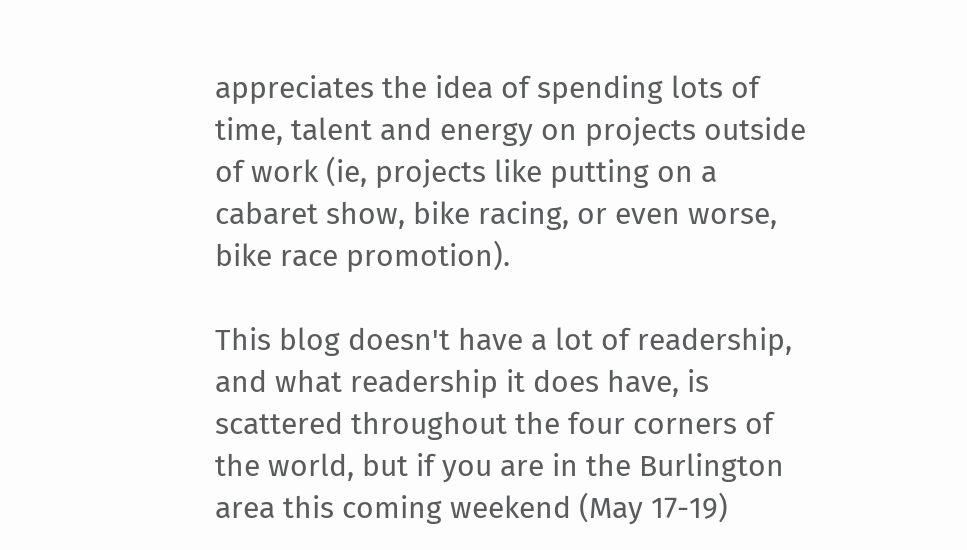appreciates the idea of spending lots of time, talent and energy on projects outside of work (ie, projects like putting on a cabaret show, bike racing, or even worse, bike race promotion).

This blog doesn't have a lot of readership, and what readership it does have, is scattered throughout the four corners of the world, but if you are in the Burlington area this coming weekend (May 17-19)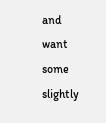and want some slightly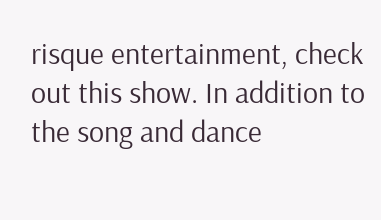risque entertainment, check out this show. In addition to the song and dance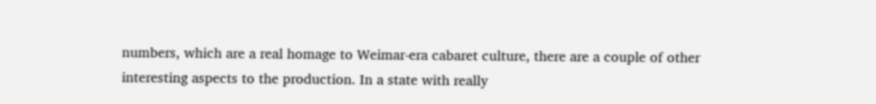numbers, which are a real homage to Weimar-era cabaret culture, there are a couple of other interesting aspects to the production. In a state with really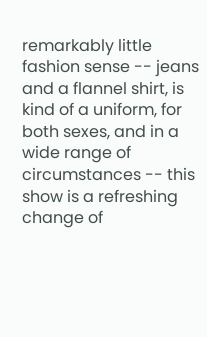remarkably little fashion sense -- jeans and a flannel shirt, is kind of a uniform, for both sexes, and in a wide range of circumstances -- this show is a refreshing change of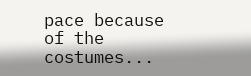pace because of the costumes...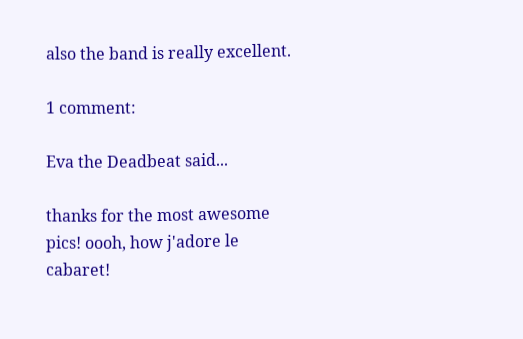also the band is really excellent.

1 comment:

Eva the Deadbeat said...

thanks for the most awesome pics! oooh, how j'adore le cabaret!